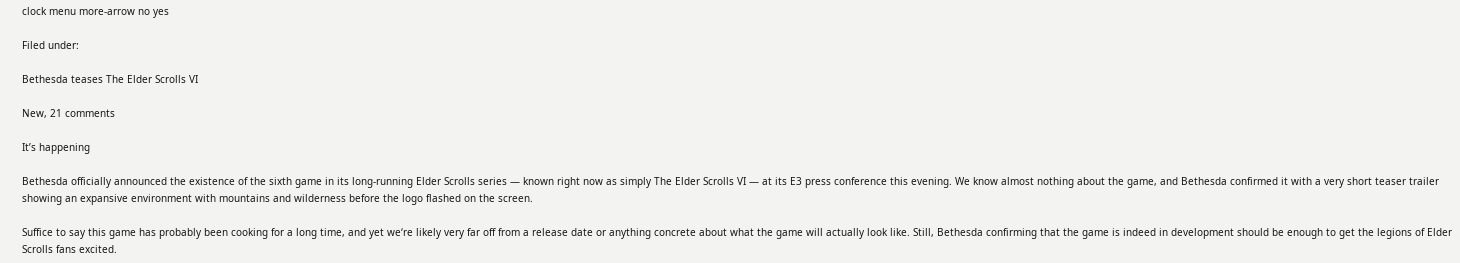clock menu more-arrow no yes

Filed under:

Bethesda teases The Elder Scrolls VI

New, 21 comments

It’s happening

Bethesda officially announced the existence of the sixth game in its long-running Elder Scrolls series — known right now as simply The Elder Scrolls VI — at its E3 press conference this evening. We know almost nothing about the game, and Bethesda confirmed it with a very short teaser trailer showing an expansive environment with mountains and wilderness before the logo flashed on the screen.

Suffice to say this game has probably been cooking for a long time, and yet we‘re likely very far off from a release date or anything concrete about what the game will actually look like. Still, Bethesda confirming that the game is indeed in development should be enough to get the legions of Elder Scrolls fans excited.